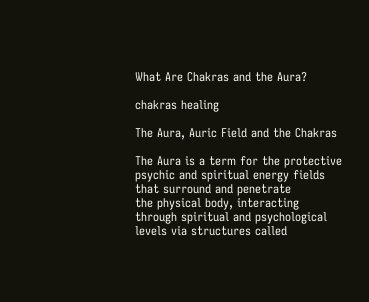What Are Chakras and the Aura?

chakras healing

The Aura, Auric Field and the Chakras

The Aura is a term for the protective psychic and spiritual energy fields that surround and penetrate
the physical body, interacting through spiritual and psychological levels via structures called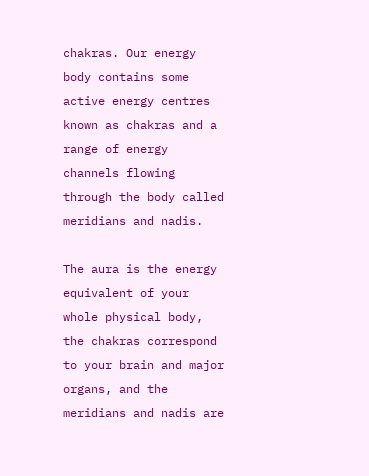chakras. Our energy body contains some active energy centres known as chakras and a range of energy
channels flowing through the body called meridians and nadis.

The aura is the energy equivalent of your whole physical body, the chakras correspond to your brain and major organs, and the meridians and nadis are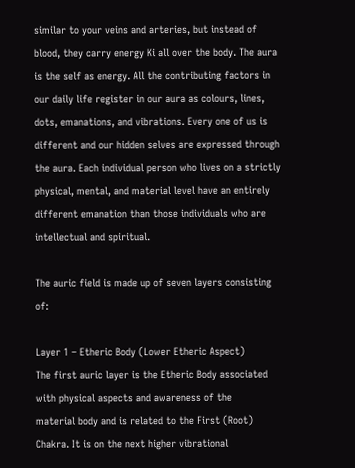similar to your veins and arteries, but instead of blood, they carry energy Ki all over the body. The aura is the self as energy. All the contributing factors in our daily life register in our aura as colours, lines, dots, emanations, and vibrations. Every one of us is different and our hidden selves are expressed through the aura. Each individual person who lives on a strictly physical, mental, and material level have an entirely different emanation than those individuals who are intellectual and spiritual.

The auric field is made up of seven layers consisting of:

Layer 1 – Etheric Body (Lower Etheric Aspect)
The first auric layer is the Etheric Body associated with physical aspects and awareness of the
material body and is related to the First (Root) Chakra. It is on the next higher vibrational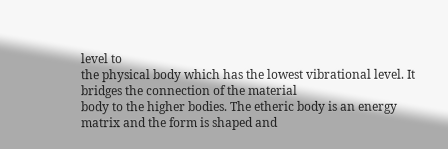level to
the physical body which has the lowest vibrational level. It bridges the connection of the material
body to the higher bodies. The etheric body is an energy matrix and the form is shaped and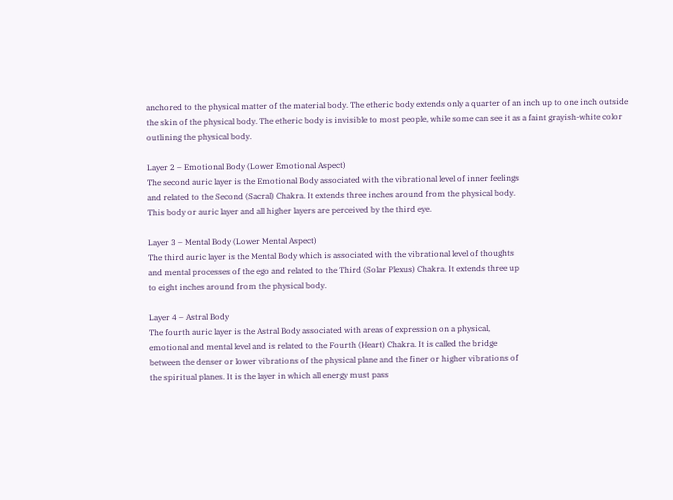anchored to the physical matter of the material body. The etheric body extends only a quarter of an inch up to one inch outside the skin of the physical body. The etheric body is invisible to most people, while some can see it as a faint grayish-white color outlining the physical body.

Layer 2 – Emotional Body (Lower Emotional Aspect)
The second auric layer is the Emotional Body associated with the vibrational level of inner feelings
and related to the Second (Sacral) Chakra. It extends three inches around from the physical body.
This body or auric layer and all higher layers are perceived by the third eye.

Layer 3 – Mental Body (Lower Mental Aspect)
The third auric layer is the Mental Body which is associated with the vibrational level of thoughts
and mental processes of the ego and related to the Third (Solar Plexus) Chakra. It extends three up
to eight inches around from the physical body.

Layer 4 – Astral Body
The fourth auric layer is the Astral Body associated with areas of expression on a physical,
emotional and mental level and is related to the Fourth (Heart) Chakra. It is called the bridge
between the denser or lower vibrations of the physical plane and the finer or higher vibrations of
the spiritual planes. It is the layer in which all energy must pass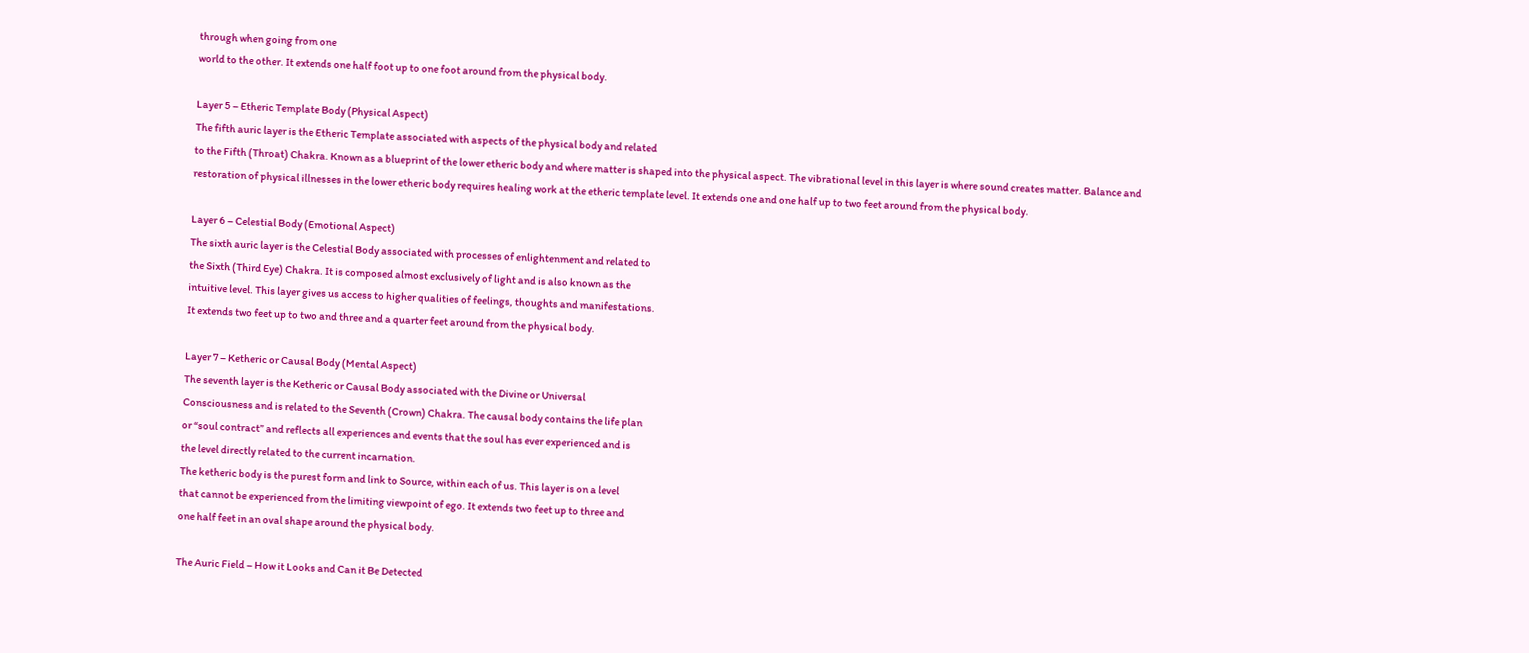through when going from one
world to the other. It extends one half foot up to one foot around from the physical body.

Layer 5 – Etheric Template Body (Physical Aspect)
The fifth auric layer is the Etheric Template associated with aspects of the physical body and related
to the Fifth (Throat) Chakra. Known as a blueprint of the lower etheric body and where matter is shaped into the physical aspect. The vibrational level in this layer is where sound creates matter. Balance and restoration of physical illnesses in the lower etheric body requires healing work at the etheric template level. It extends one and one half up to two feet around from the physical body.

Layer 6 – Celestial Body (Emotional Aspect)
The sixth auric layer is the Celestial Body associated with processes of enlightenment and related to
the Sixth (Third Eye) Chakra. It is composed almost exclusively of light and is also known as the
intuitive level. This layer gives us access to higher qualities of feelings, thoughts and manifestations.
It extends two feet up to two and three and a quarter feet around from the physical body.

Layer 7 – Ketheric or Causal Body (Mental Aspect)
The seventh layer is the Ketheric or Causal Body associated with the Divine or Universal
Consciousness and is related to the Seventh (Crown) Chakra. The causal body contains the life plan
or “soul contract” and reflects all experiences and events that the soul has ever experienced and is
the level directly related to the current incarnation.
The ketheric body is the purest form and link to Source, within each of us. This layer is on a level
that cannot be experienced from the limiting viewpoint of ego. It extends two feet up to three and
one half feet in an oval shape around the physical body.

The Auric Field – How it Looks and Can it Be Detected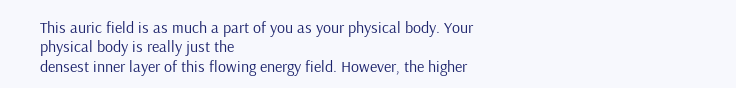This auric field is as much a part of you as your physical body. Your physical body is really just the
densest inner layer of this flowing energy field. However, the higher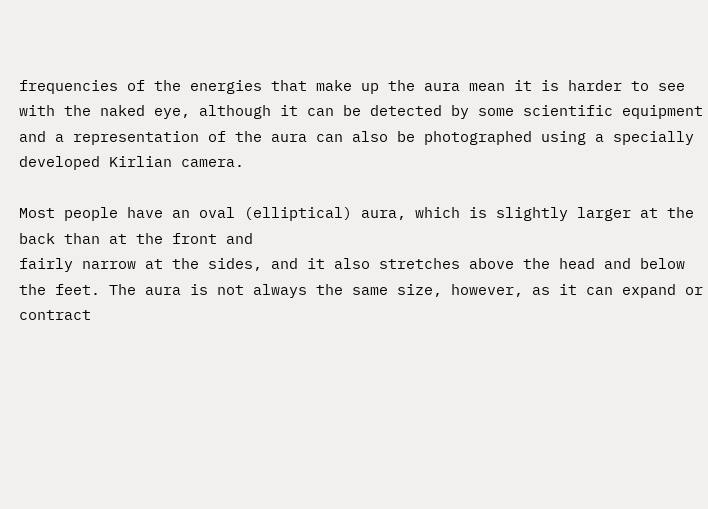frequencies of the energies that make up the aura mean it is harder to see with the naked eye, although it can be detected by some scientific equipment and a representation of the aura can also be photographed using a specially developed Kirlian camera.

Most people have an oval (elliptical) aura, which is slightly larger at the back than at the front and
fairly narrow at the sides, and it also stretches above the head and below the feet. The aura is not always the same size, however, as it can expand or contract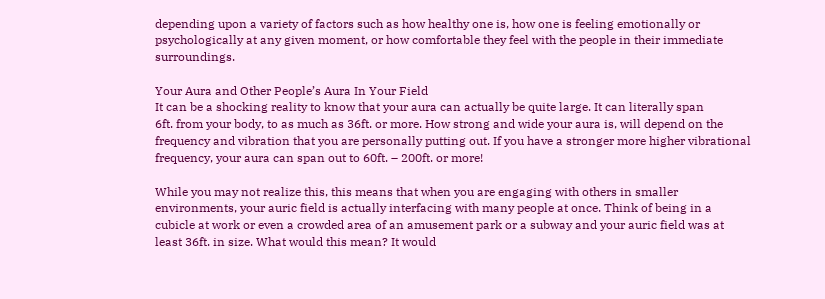depending upon a variety of factors such as how healthy one is, how one is feeling emotionally or psychologically at any given moment, or how comfortable they feel with the people in their immediate surroundings.

Your Aura and Other People’s Aura In Your Field
It can be a shocking reality to know that your aura can actually be quite large. It can literally span
6ft. from your body, to as much as 36ft. or more. How strong and wide your aura is, will depend on the frequency and vibration that you are personally putting out. If you have a stronger more higher vibrational frequency, your aura can span out to 60ft. – 200ft. or more!

While you may not realize this, this means that when you are engaging with others in smaller
environments, your auric field is actually interfacing with many people at once. Think of being in a cubicle at work or even a crowded area of an amusement park or a subway and your auric field was at least 36ft. in size. What would this mean? It would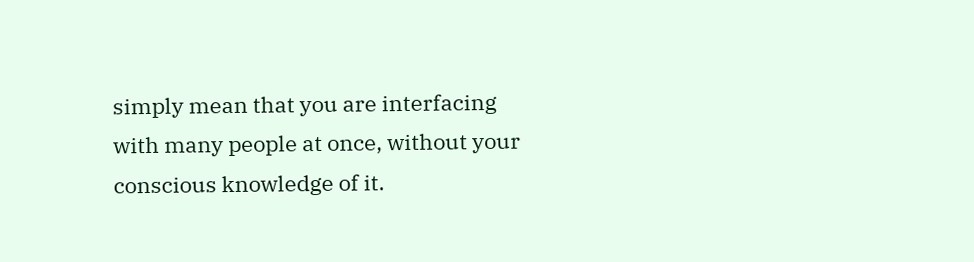simply mean that you are interfacing with many people at once, without your conscious knowledge of it.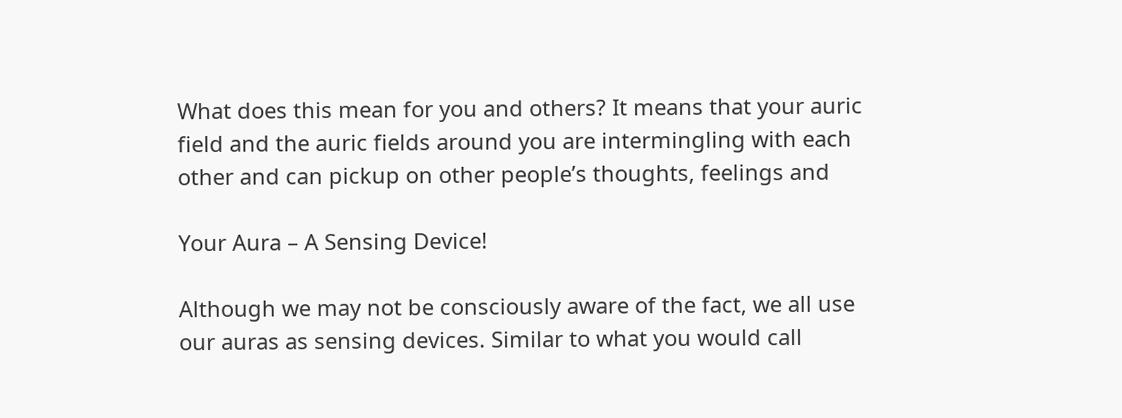What does this mean for you and others? It means that your auric field and the auric fields around you are intermingling with each other and can pickup on other people’s thoughts, feelings and

Your Aura – A Sensing Device!

Although we may not be consciously aware of the fact, we all use our auras as sensing devices. Similar to what you would call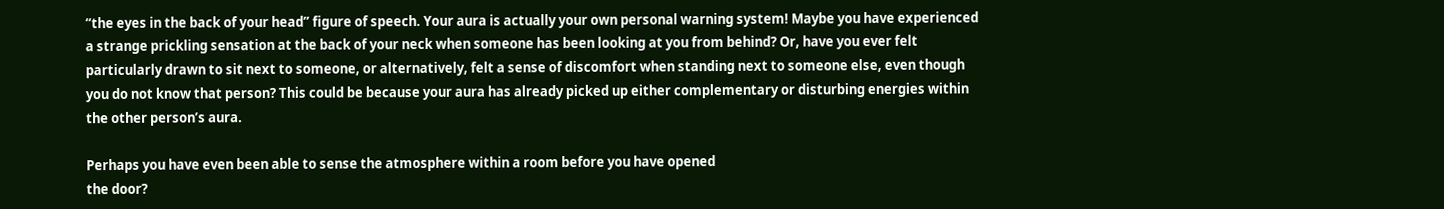“the eyes in the back of your head” figure of speech. Your aura is actually your own personal warning system! Maybe you have experienced a strange prickling sensation at the back of your neck when someone has been looking at you from behind? Or, have you ever felt particularly drawn to sit next to someone, or alternatively, felt a sense of discomfort when standing next to someone else, even though you do not know that person? This could be because your aura has already picked up either complementary or disturbing energies within the other person’s aura.

Perhaps you have even been able to sense the atmosphere within a room before you have opened
the door?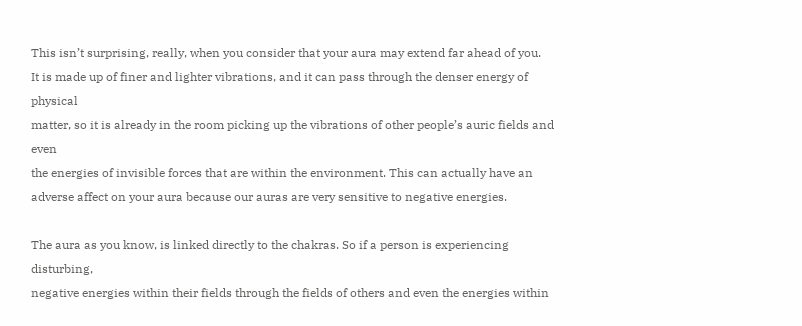This isn’t surprising, really, when you consider that your aura may extend far ahead of you.
It is made up of finer and lighter vibrations, and it can pass through the denser energy of physical
matter, so it is already in the room picking up the vibrations of other people’s auric fields and even
the energies of invisible forces that are within the environment. This can actually have an adverse affect on your aura because our auras are very sensitive to negative energies.

The aura as you know, is linked directly to the chakras. So if a person is experiencing disturbing,
negative energies within their fields through the fields of others and even the energies within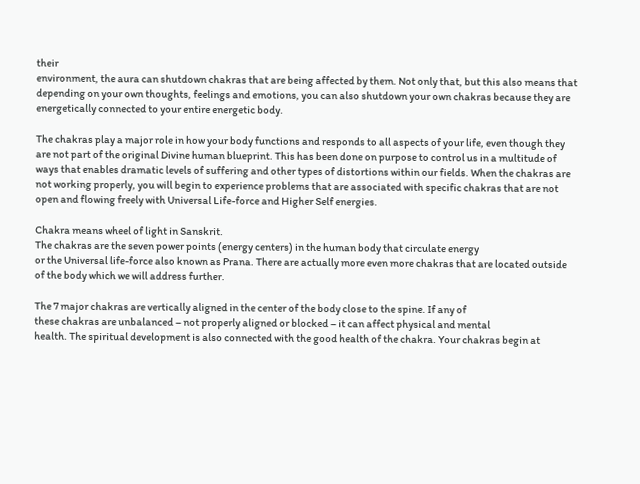their
environment, the aura can shutdown chakras that are being affected by them. Not only that, but this also means that depending on your own thoughts, feelings and emotions, you can also shutdown your own chakras because they are energetically connected to your entire energetic body.

The chakras play a major role in how your body functions and responds to all aspects of your life, even though they are not part of the original Divine human blueprint. This has been done on purpose to control us in a multitude of ways that enables dramatic levels of suffering and other types of distortions within our fields. When the chakras are not working properly, you will begin to experience problems that are associated with specific chakras that are not open and flowing freely with Universal Life-force and Higher Self energies.

Chakra means wheel of light in Sanskrit.
The chakras are the seven power points (energy centers) in the human body that circulate energy
or the Universal life-force also known as Prana. There are actually more even more chakras that are located outside of the body which we will address further.

The 7 major chakras are vertically aligned in the center of the body close to the spine. If any of
these chakras are unbalanced – not properly aligned or blocked – it can affect physical and mental
health. The spiritual development is also connected with the good health of the chakra. Your chakras begin at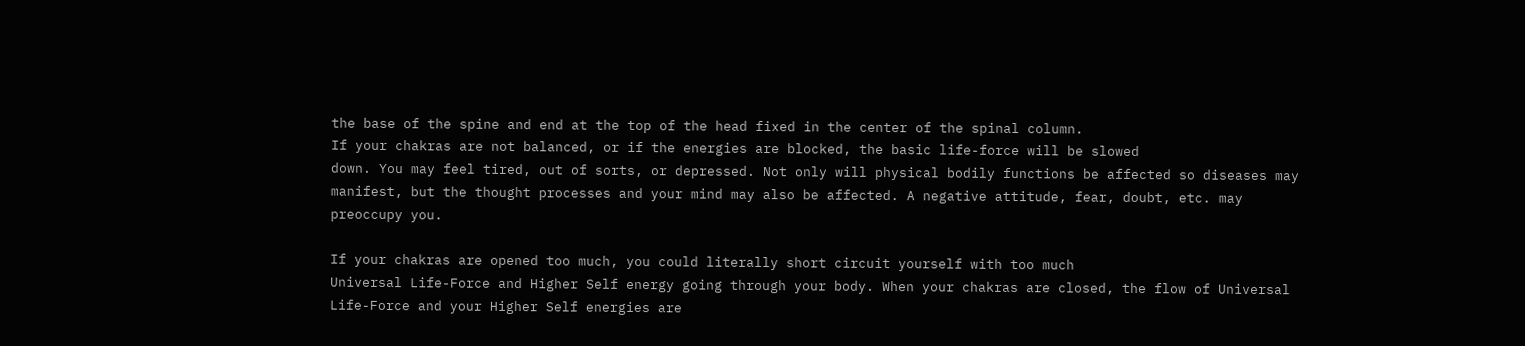the base of the spine and end at the top of the head fixed in the center of the spinal column.
If your chakras are not balanced, or if the energies are blocked, the basic life-force will be slowed
down. You may feel tired, out of sorts, or depressed. Not only will physical bodily functions be affected so diseases may manifest, but the thought processes and your mind may also be affected. A negative attitude, fear, doubt, etc. may preoccupy you.

If your chakras are opened too much, you could literally short circuit yourself with too much
Universal Life-Force and Higher Self energy going through your body. When your chakras are closed, the flow of Universal Life-Force and your Higher Self energies are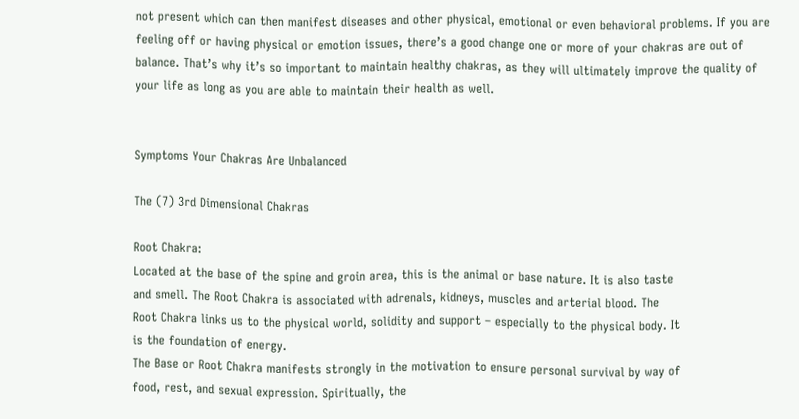not present which can then manifest diseases and other physical, emotional or even behavioral problems. If you are feeling off or having physical or emotion issues, there’s a good change one or more of your chakras are out of balance. That’s why it’s so important to maintain healthy chakras, as they will ultimately improve the quality of your life as long as you are able to maintain their health as well.


Symptoms Your Chakras Are Unbalanced

The (7) 3rd Dimensional Chakras

Root Chakra:
Located at the base of the spine and groin area, this is the animal or base nature. It is also taste
and smell. The Root Chakra is associated with adrenals, kidneys, muscles and arterial blood. The
Root Chakra links us to the physical world, solidity and support – especially to the physical body. It
is the foundation of energy.
The Base or Root Chakra manifests strongly in the motivation to ensure personal survival by way of
food, rest, and sexual expression. Spiritually, the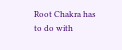Root Chakra has to do with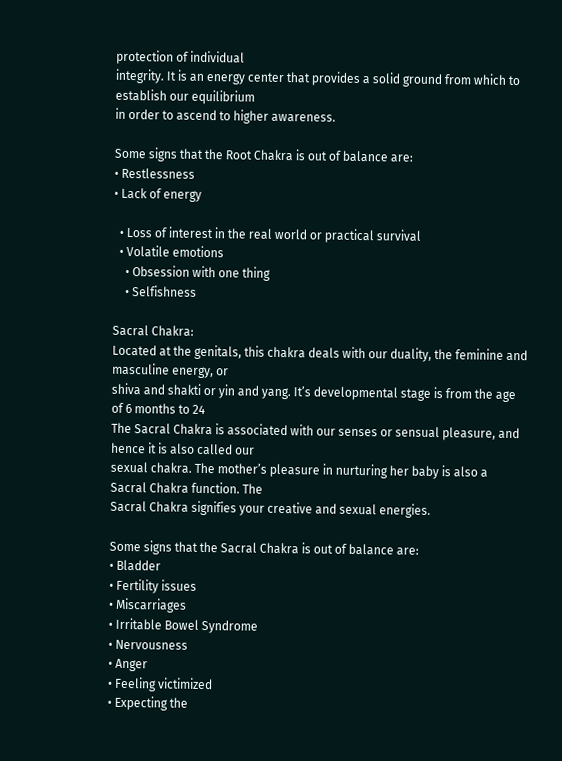protection of individual
integrity. It is an energy center that provides a solid ground from which to establish our equilibrium
in order to ascend to higher awareness.

Some signs that the Root Chakra is out of balance are:
• Restlessness
• Lack of energy

  • Loss of interest in the real world or practical survival
  • Volatile emotions
    • Obsession with one thing
    • Selfishness

Sacral Chakra:
Located at the genitals, this chakra deals with our duality, the feminine and masculine energy, or
shiva and shakti or yin and yang. It’s developmental stage is from the age of 6 months to 24
The Sacral Chakra is associated with our senses or sensual pleasure, and hence it is also called our
sexual chakra. The mother’s pleasure in nurturing her baby is also a Sacral Chakra function. The
Sacral Chakra signifies your creative and sexual energies.

Some signs that the Sacral Chakra is out of balance are:
• Bladder
• Fertility issues
• Miscarriages
• Irritable Bowel Syndrome
• Nervousness
• Anger
• Feeling victimized
• Expecting the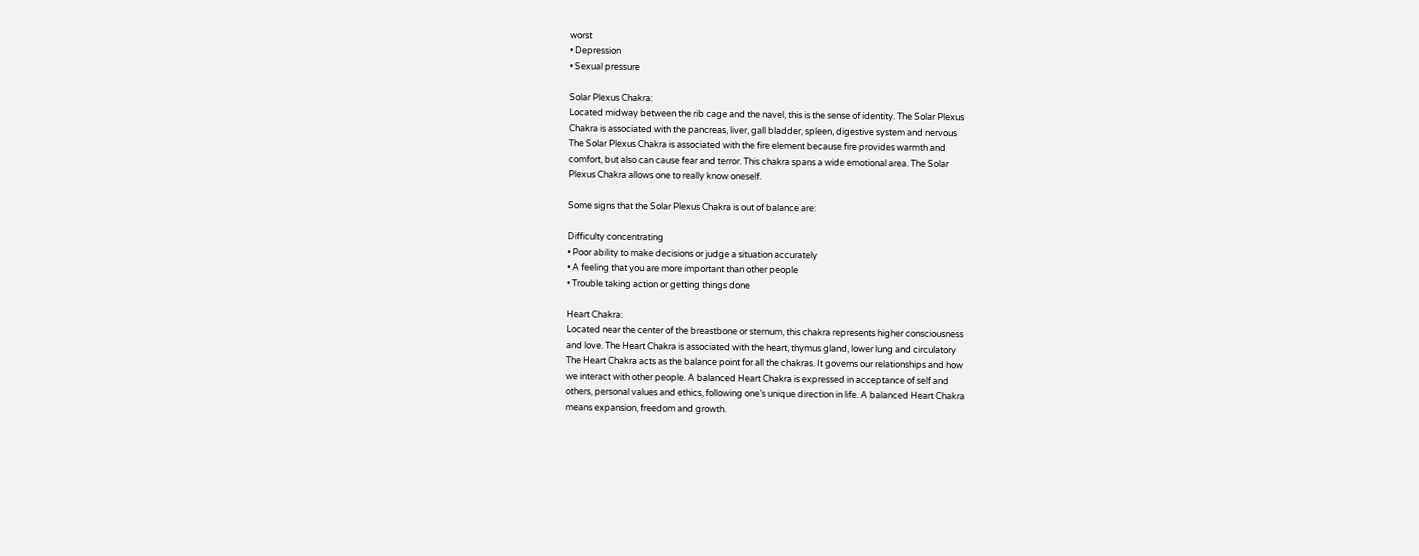worst
• Depression
• Sexual pressure

Solar Plexus Chakra:
Located midway between the rib cage and the navel, this is the sense of identity. The Solar Plexus
Chakra is associated with the pancreas, liver, gall bladder, spleen, digestive system and nervous
The Solar Plexus Chakra is associated with the fire element because fire provides warmth and
comfort, but also can cause fear and terror. This chakra spans a wide emotional area. The Solar
Plexus Chakra allows one to really know oneself.

Some signs that the Solar Plexus Chakra is out of balance are:

Difficulty concentrating
• Poor ability to make decisions or judge a situation accurately
• A feeling that you are more important than other people
• Trouble taking action or getting things done

Heart Chakra:
Located near the center of the breastbone or sternum, this chakra represents higher consciousness
and love. The Heart Chakra is associated with the heart, thymus gland, lower lung and circulatory
The Heart Chakra acts as the balance point for all the chakras. It governs our relationships and how
we interact with other people. A balanced Heart Chakra is expressed in acceptance of self and
others, personal values and ethics, following one’s unique direction in life. A balanced Heart Chakra
means expansion, freedom and growth.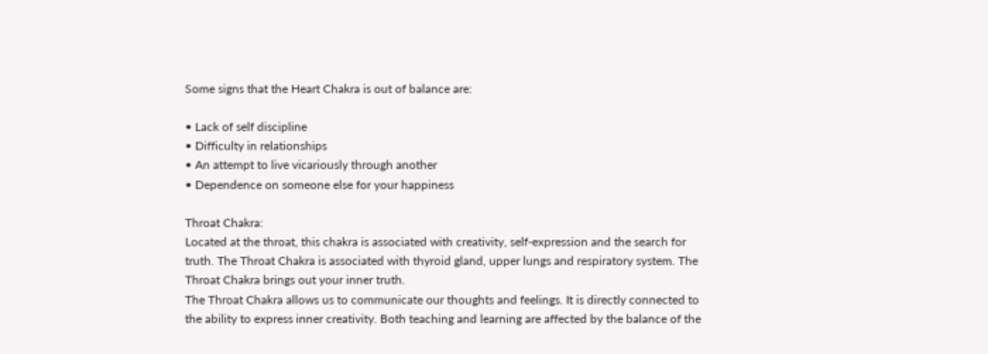Some signs that the Heart Chakra is out of balance are:

• Lack of self discipline
• Difficulty in relationships
• An attempt to live vicariously through another
• Dependence on someone else for your happiness

Throat Chakra:
Located at the throat, this chakra is associated with creativity, self-expression and the search for
truth. The Throat Chakra is associated with thyroid gland, upper lungs and respiratory system. The
Throat Chakra brings out your inner truth.
The Throat Chakra allows us to communicate our thoughts and feelings. It is directly connected to
the ability to express inner creativity. Both teaching and learning are affected by the balance of the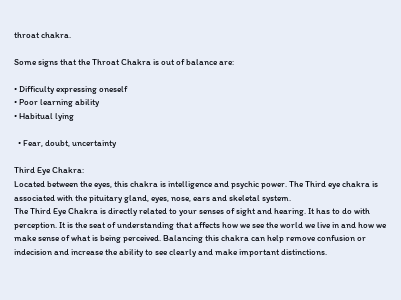throat chakra.

Some signs that the Throat Chakra is out of balance are:

• Difficulty expressing oneself
• Poor learning ability
• Habitual lying

  • Fear, doubt, uncertainty

Third Eye Chakra:
Located between the eyes, this chakra is intelligence and psychic power. The Third eye chakra is
associated with the pituitary gland, eyes, nose, ears and skeletal system.
The Third Eye Chakra is directly related to your senses of sight and hearing. It has to do with
perception. It is the seat of understanding that affects how we see the world we live in and how we
make sense of what is being perceived. Balancing this chakra can help remove confusion or
indecision and increase the ability to see clearly and make important distinctions.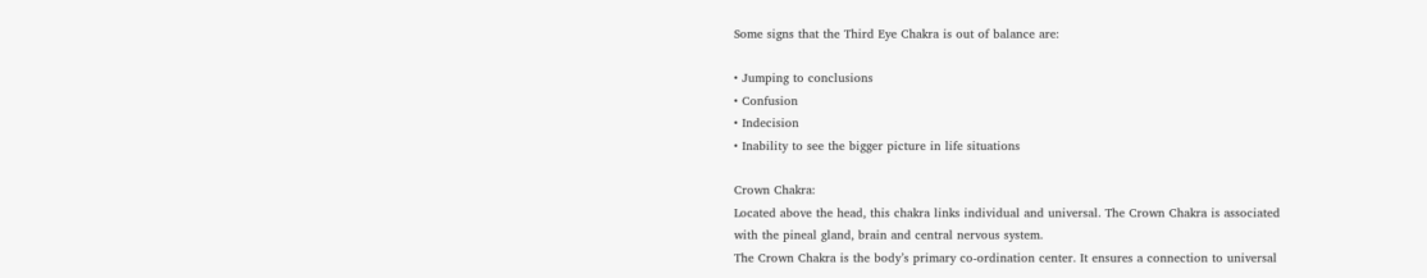Some signs that the Third Eye Chakra is out of balance are:

• Jumping to conclusions
• Confusion
• Indecision
• Inability to see the bigger picture in life situations

Crown Chakra:
Located above the head, this chakra links individual and universal. The Crown Chakra is associated
with the pineal gland, brain and central nervous system.
The Crown Chakra is the body’s primary co-ordination center. It ensures a connection to universal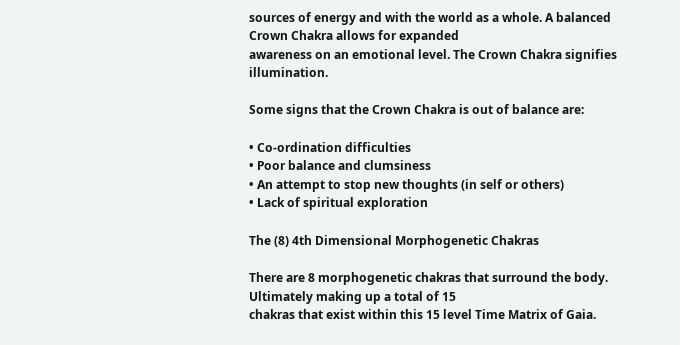sources of energy and with the world as a whole. A balanced Crown Chakra allows for expanded
awareness on an emotional level. The Crown Chakra signifies illumination.

Some signs that the Crown Chakra is out of balance are:

• Co-ordination difficulties
• Poor balance and clumsiness
• An attempt to stop new thoughts (in self or others)
• Lack of spiritual exploration

The (8) 4th Dimensional Morphogenetic Chakras

There are 8 morphogenetic chakras that surround the body. Ultimately making up a total of 15
chakras that exist within this 15 level Time Matrix of Gaia.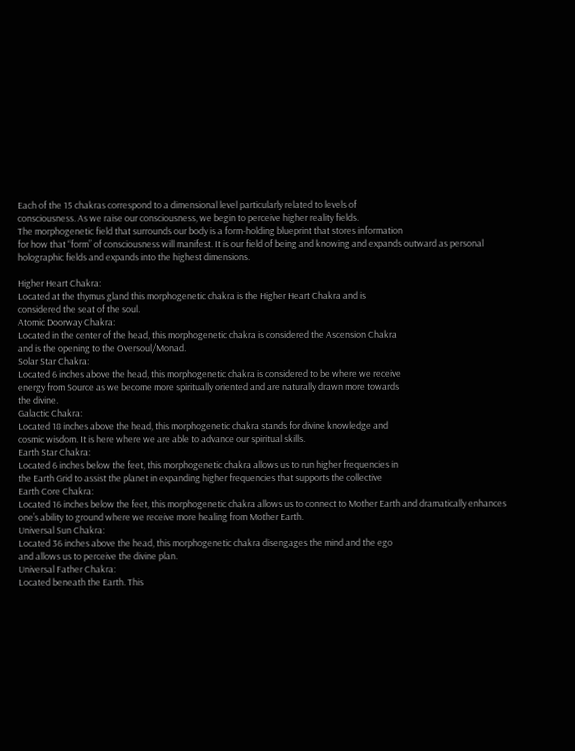Each of the 15 chakras correspond to a dimensional level particularly related to levels of
consciousness. As we raise our consciousness, we begin to perceive higher reality fields.
The morphogenetic field that surrounds our body is a form-holding blueprint that stores information
for how that “form” of consciousness will manifest. It is our field of being and knowing and expands outward as personal holographic fields and expands into the highest dimensions.

Higher Heart Chakra:
Located at the thymus gland this morphogenetic chakra is the Higher Heart Chakra and is
considered the seat of the soul.
Atomic Doorway Chakra:
Located in the center of the head, this morphogenetic chakra is considered the Ascension Chakra
and is the opening to the Oversoul/Monad.
Solar Star Chakra:
Located 6 inches above the head, this morphogenetic chakra is considered to be where we receive
energy from Source as we become more spiritually oriented and are naturally drawn more towards
the divine.
Galactic Chakra:
Located 18 inches above the head, this morphogenetic chakra stands for divine knowledge and
cosmic wisdom. It is here where we are able to advance our spiritual skills.
Earth Star Chakra:
Located 6 inches below the feet, this morphogenetic chakra allows us to run higher frequencies in
the Earth Grid to assist the planet in expanding higher frequencies that supports the collective
Earth Core Chakra:
Located 16 inches below the feet, this morphogenetic chakra allows us to connect to Mother Earth and dramatically enhances one’s ability to ground where we receive more healing from Mother Earth.
Universal Sun Chakra:
Located 36 inches above the head, this morphogenetic chakra disengages the mind and the ego
and allows us to perceive the divine plan.
Universal Father Chakra:
Located beneath the Earth. This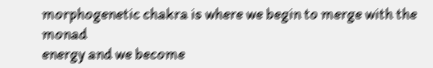morphogenetic chakra is where we begin to merge with the monad
energy and we become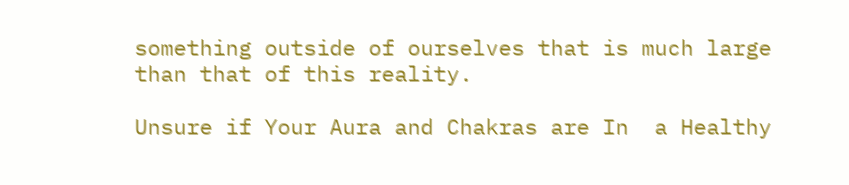something outside of ourselves that is much large than that of this reality.

Unsure if Your Aura and Chakras are In  a Healthy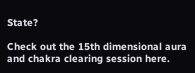State?

Check out the 15th dimensional aura and chakra clearing session here.